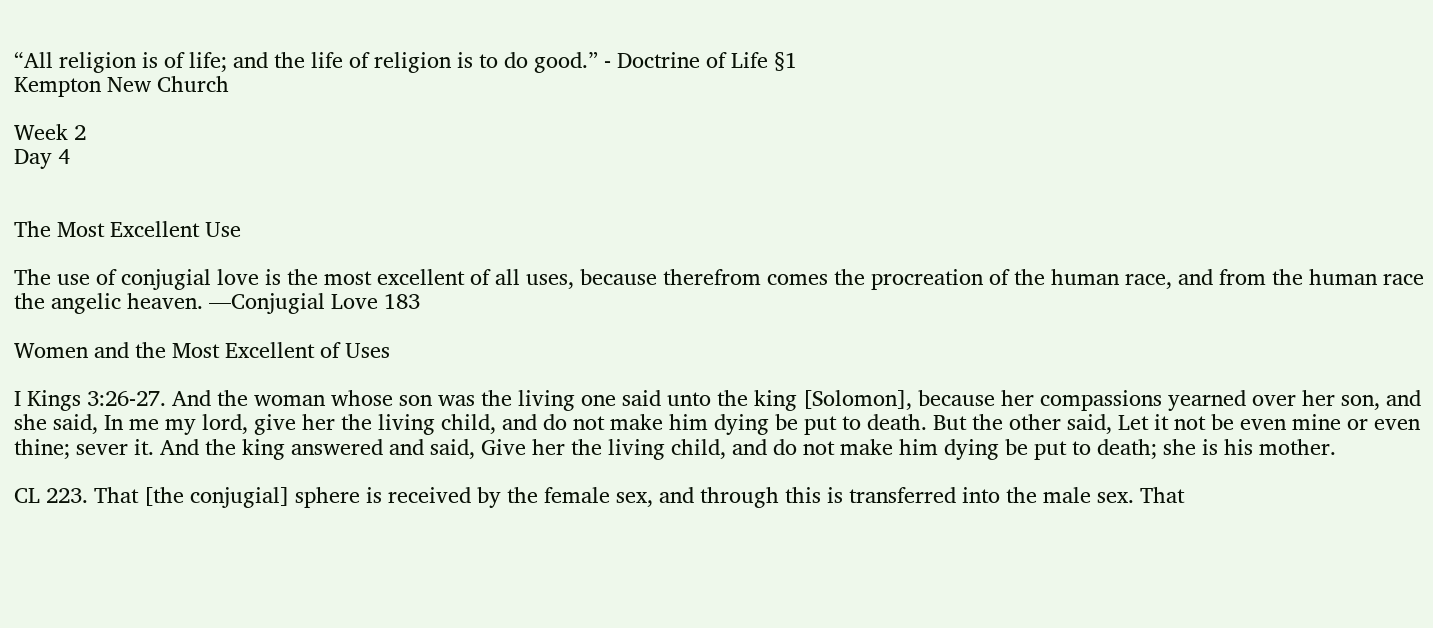“All religion is of life; and the life of religion is to do good.” - Doctrine of Life §1
Kempton New Church

Week 2
Day 4


The Most Excellent Use

The use of conjugial love is the most excellent of all uses, because therefrom comes the procreation of the human race, and from the human race the angelic heaven. —Conjugial Love 183

Women and the Most Excellent of Uses

I Kings 3:26-27. And the woman whose son was the living one said unto the king [Solomon], because her compassions yearned over her son, and she said, In me my lord, give her the living child, and do not make him dying be put to death. But the other said, Let it not be even mine or even thine; sever it. And the king answered and said, Give her the living child, and do not make him dying be put to death; she is his mother.

CL 223. That [the conjugial] sphere is received by the female sex, and through this is transferred into the male sex. That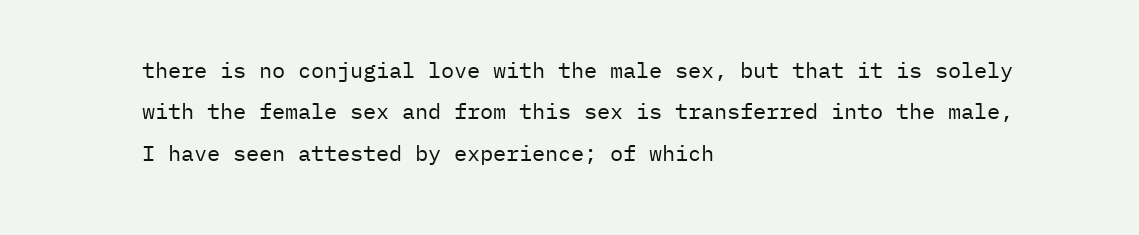there is no conjugial love with the male sex, but that it is solely with the female sex and from this sex is transferred into the male, I have seen attested by experience; of which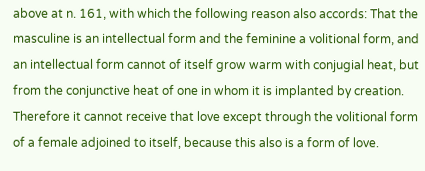above at n. 161, with which the following reason also accords: That the masculine is an intellectual form and the feminine a volitional form, and an intellectual form cannot of itself grow warm with conjugial heat, but from the conjunctive heat of one in whom it is implanted by creation. Therefore it cannot receive that love except through the volitional form of a female adjoined to itself, because this also is a form of love.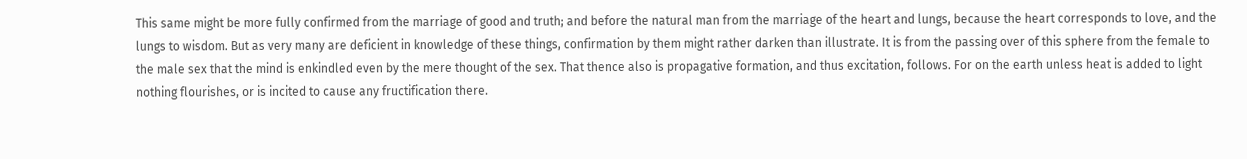This same might be more fully confirmed from the marriage of good and truth; and before the natural man from the marriage of the heart and lungs, because the heart corresponds to love, and the lungs to wisdom. But as very many are deficient in knowledge of these things, confirmation by them might rather darken than illustrate. It is from the passing over of this sphere from the female to the male sex that the mind is enkindled even by the mere thought of the sex. That thence also is propagative formation, and thus excitation, follows. For on the earth unless heat is added to light nothing flourishes, or is incited to cause any fructification there.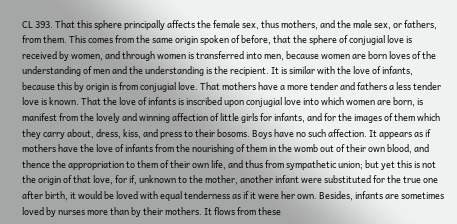CL 393. That this sphere principally affects the female sex, thus mothers, and the male sex, or fathers, from them. This comes from the same origin spoken of before, that the sphere of conjugial love is received by women, and through women is transferred into men, because women are born loves of the understanding of men and the understanding is the recipient. It is similar with the love of infants, because this by origin is from conjugial love. That mothers have a more tender and fathers a less tender love is known. That the love of infants is inscribed upon conjugial love into which women are born, is manifest from the lovely and winning affection of little girls for infants, and for the images of them which they carry about, dress, kiss, and press to their bosoms. Boys have no such affection. It appears as if mothers have the love of infants from the nourishing of them in the womb out of their own blood, and thence the appropriation to them of their own life, and thus from sympathetic union; but yet this is not the origin of that love, for if, unknown to the mother, another infant were substituted for the true one after birth, it would be loved with equal tenderness as if it were her own. Besides, infants are sometimes loved by nurses more than by their mothers. It flows from these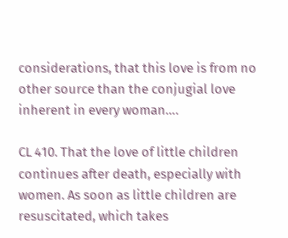considerations, that this love is from no other source than the conjugial love inherent in every woman….

CL 410. That the love of little children continues after death, especially with women. As soon as little children are resuscitated, which takes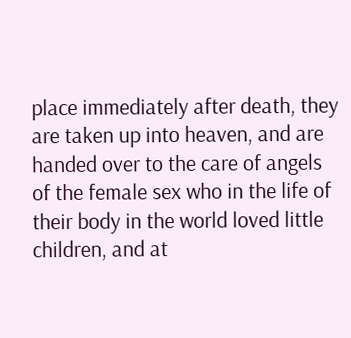place immediately after death, they are taken up into heaven, and are handed over to the care of angels of the female sex who in the life of their body in the world loved little children, and at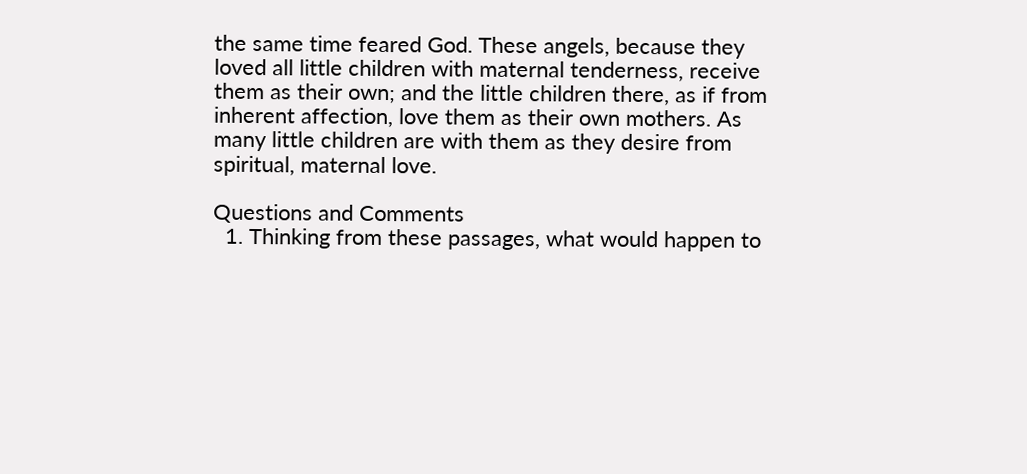the same time feared God. These angels, because they loved all little children with maternal tenderness, receive them as their own; and the little children there, as if from inherent affection, love them as their own mothers. As many little children are with them as they desire from spiritual, maternal love.

Questions and Comments
  1. Thinking from these passages, what would happen to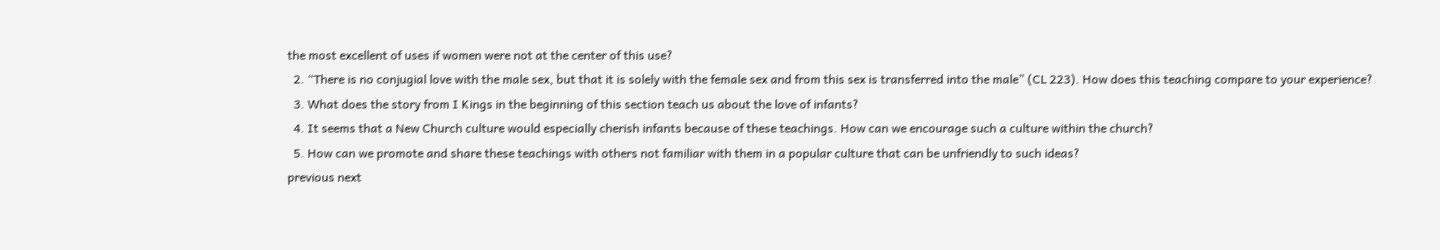the most excellent of uses if women were not at the center of this use?
  2. “There is no conjugial love with the male sex, but that it is solely with the female sex and from this sex is transferred into the male” (CL 223). How does this teaching compare to your experience?
  3. What does the story from I Kings in the beginning of this section teach us about the love of infants?
  4. It seems that a New Church culture would especially cherish infants because of these teachings. How can we encourage such a culture within the church?
  5. How can we promote and share these teachings with others not familiar with them in a popular culture that can be unfriendly to such ideas?
previous next